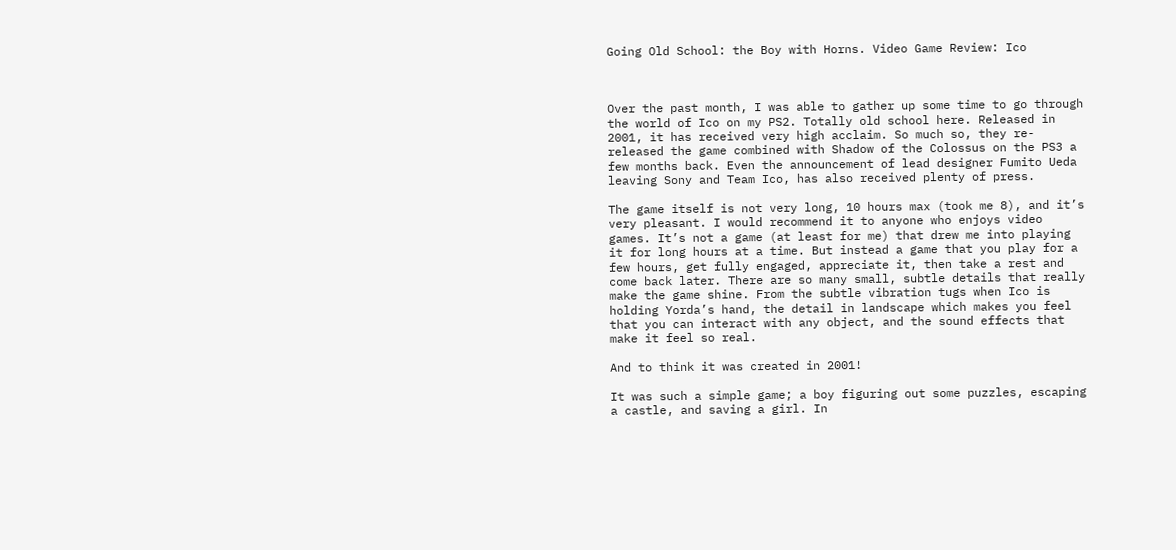Going Old School: the Boy with Horns. Video Game Review: Ico



Over the past month, I was able to gather up some time to go through the world of Ico on my PS2. Totally old school here. Released in 2001, it has received very high acclaim. So much so, they re-released the game combined with Shadow of the Colossus on the PS3 a few months back. Even the announcement of lead designer Fumito Ueda leaving Sony and Team Ico, has also received plenty of press.

The game itself is not very long, 10 hours max (took me 8), and it’s very pleasant. I would recommend it to anyone who enjoys video games. It’s not a game (at least for me) that drew me into playing it for long hours at a time. But instead a game that you play for a few hours, get fully engaged, appreciate it, then take a rest and come back later. There are so many small, subtle details that really make the game shine. From the subtle vibration tugs when Ico is holding Yorda’s hand, the detail in landscape which makes you feel that you can interact with any object, and the sound effects that make it feel so real.

And to think it was created in 2001!

It was such a simple game; a boy figuring out some puzzles, escaping a castle, and saving a girl. In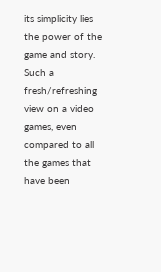its simplicity lies the power of the game and story. Such a fresh/refreshing view on a video games, even compared to all the games that have been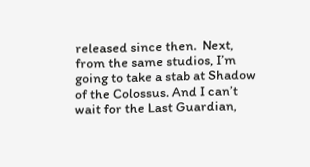released since then.  Next, from the same studios, I’m going to take a stab at Shadow of the Colossus. And I can’t wait for the Last Guardian,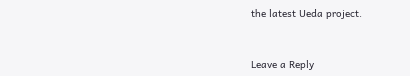the latest Ueda project.


Leave a Reply